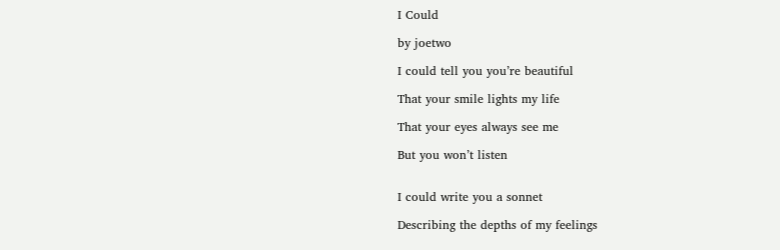I Could

by joetwo

I could tell you you’re beautiful

That your smile lights my life

That your eyes always see me

But you won’t listen


I could write you a sonnet

Describing the depths of my feelings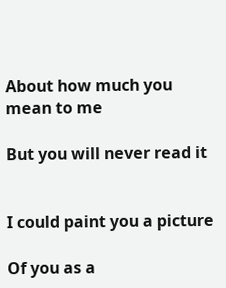About how much you mean to me

But you will never read it


I could paint you a picture

Of you as a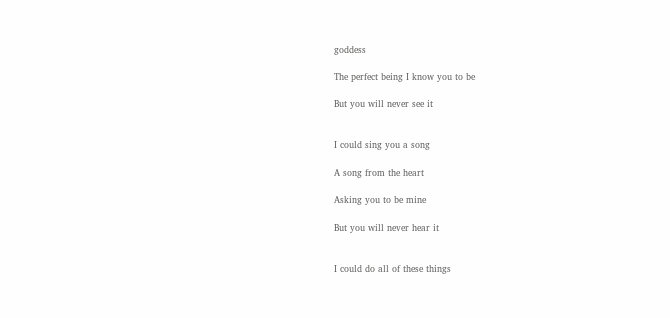goddess

The perfect being I know you to be

But you will never see it


I could sing you a song

A song from the heart

Asking you to be mine

But you will never hear it


I could do all of these things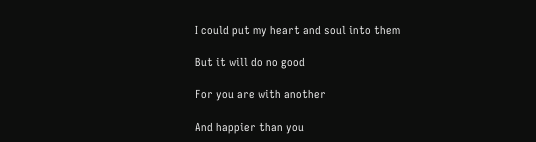I could put my heart and soul into them

But it will do no good

For you are with another

And happier than you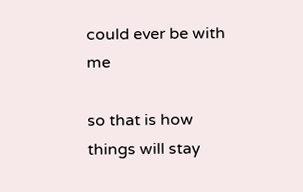could ever be with me

so that is how things will stay